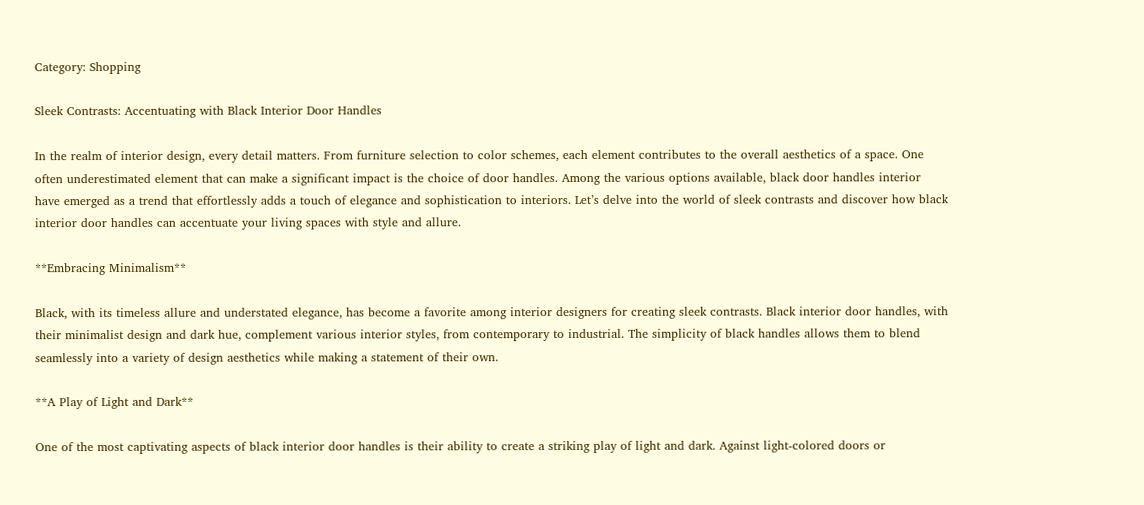Category: Shopping

Sleek Contrasts: Accentuating with Black Interior Door Handles

In the realm of interior design, every detail matters. From furniture selection to color schemes, each element contributes to the overall aesthetics of a space. One often underestimated element that can make a significant impact is the choice of door handles. Among the various options available, black door handles interior have emerged as a trend that effortlessly adds a touch of elegance and sophistication to interiors. Let’s delve into the world of sleek contrasts and discover how black interior door handles can accentuate your living spaces with style and allure.

**Embracing Minimalism**

Black, with its timeless allure and understated elegance, has become a favorite among interior designers for creating sleek contrasts. Black interior door handles, with their minimalist design and dark hue, complement various interior styles, from contemporary to industrial. The simplicity of black handles allows them to blend seamlessly into a variety of design aesthetics while making a statement of their own.

**A Play of Light and Dark**

One of the most captivating aspects of black interior door handles is their ability to create a striking play of light and dark. Against light-colored doors or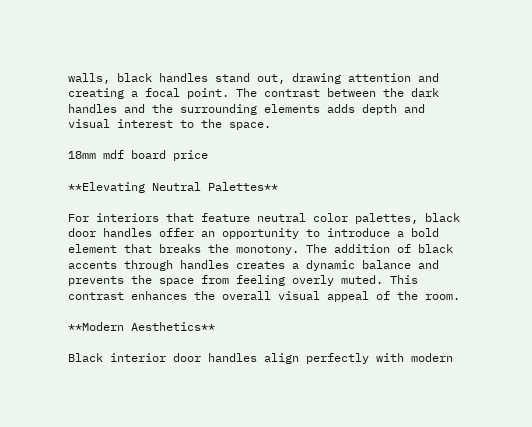walls, black handles stand out, drawing attention and creating a focal point. The contrast between the dark handles and the surrounding elements adds depth and visual interest to the space.

18mm mdf board price

**Elevating Neutral Palettes**

For interiors that feature neutral color palettes, black door handles offer an opportunity to introduce a bold element that breaks the monotony. The addition of black accents through handles creates a dynamic balance and prevents the space from feeling overly muted. This contrast enhances the overall visual appeal of the room.

**Modern Aesthetics**

Black interior door handles align perfectly with modern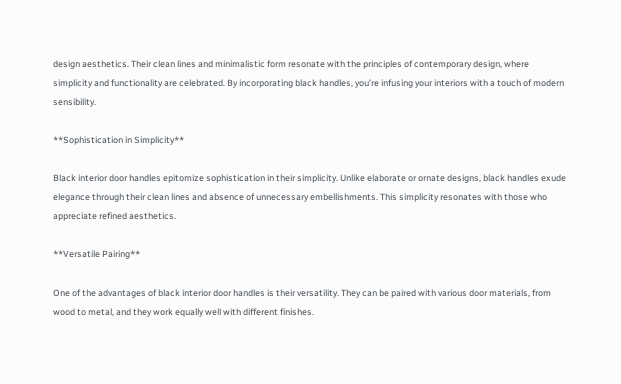design aesthetics. Their clean lines and minimalistic form resonate with the principles of contemporary design, where simplicity and functionality are celebrated. By incorporating black handles, you’re infusing your interiors with a touch of modern sensibility.

**Sophistication in Simplicity**

Black interior door handles epitomize sophistication in their simplicity. Unlike elaborate or ornate designs, black handles exude elegance through their clean lines and absence of unnecessary embellishments. This simplicity resonates with those who appreciate refined aesthetics.

**Versatile Pairing**

One of the advantages of black interior door handles is their versatility. They can be paired with various door materials, from wood to metal, and they work equally well with different finishes.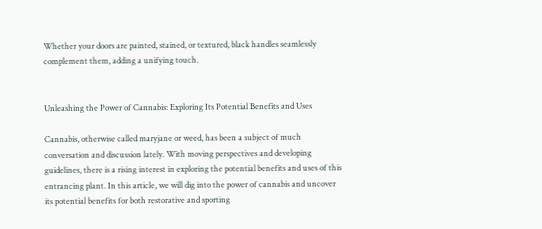Whether your doors are painted, stained, or textured, black handles seamlessly complement them, adding a unifying touch.


Unleashing the Power of Cannabis: Exploring Its Potential Benefits and Uses

Cannabis, otherwise called maryjane or weed, has been a subject of much conversation and discussion lately. With moving perspectives and developing guidelines, there is a rising interest in exploring the potential benefits and uses of this entrancing plant. In this article, we will dig into the power of cannabis and uncover its potential benefits for both restorative and sporting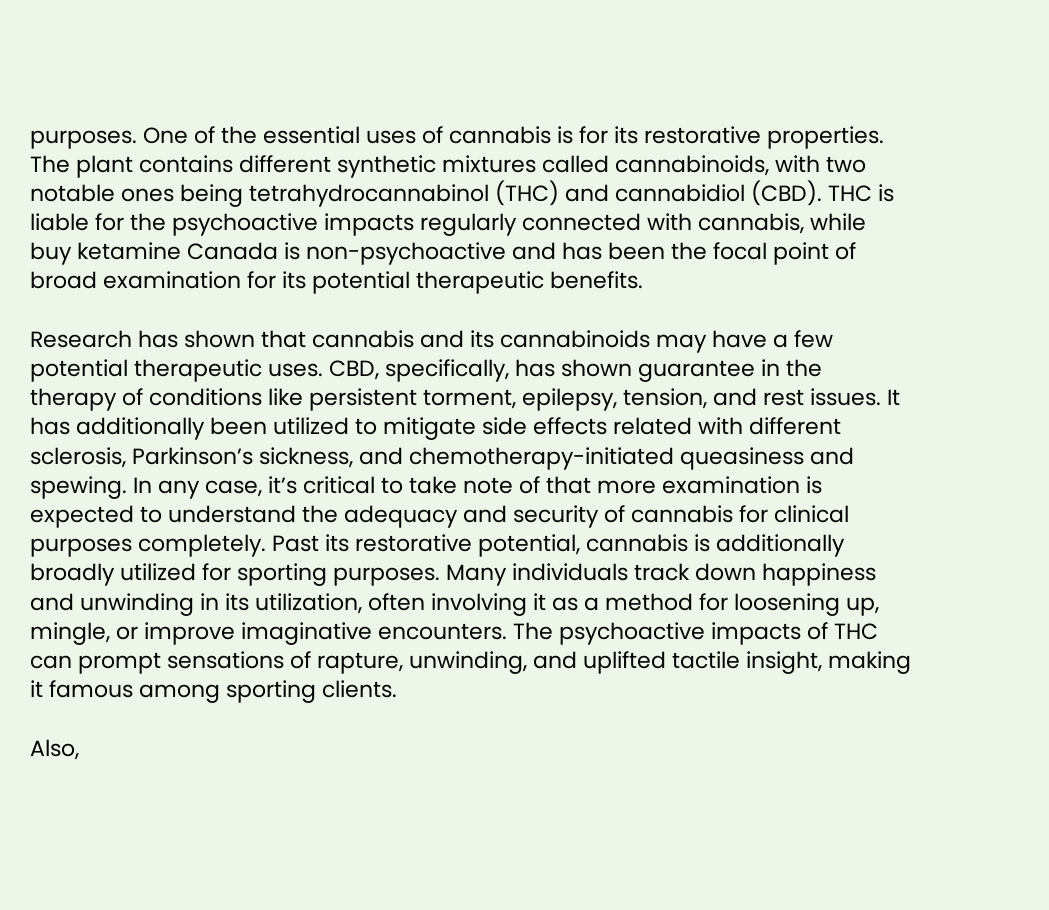purposes. One of the essential uses of cannabis is for its restorative properties. The plant contains different synthetic mixtures called cannabinoids, with two notable ones being tetrahydrocannabinol (THC) and cannabidiol (CBD). THC is liable for the psychoactive impacts regularly connected with cannabis, while buy ketamine Canada is non-psychoactive and has been the focal point of broad examination for its potential therapeutic benefits.

Research has shown that cannabis and its cannabinoids may have a few potential therapeutic uses. CBD, specifically, has shown guarantee in the therapy of conditions like persistent torment, epilepsy, tension, and rest issues. It has additionally been utilized to mitigate side effects related with different sclerosis, Parkinson’s sickness, and chemotherapy-initiated queasiness and spewing. In any case, it’s critical to take note of that more examination is expected to understand the adequacy and security of cannabis for clinical purposes completely. Past its restorative potential, cannabis is additionally broadly utilized for sporting purposes. Many individuals track down happiness and unwinding in its utilization, often involving it as a method for loosening up, mingle, or improve imaginative encounters. The psychoactive impacts of THC can prompt sensations of rapture, unwinding, and uplifted tactile insight, making it famous among sporting clients.

Also,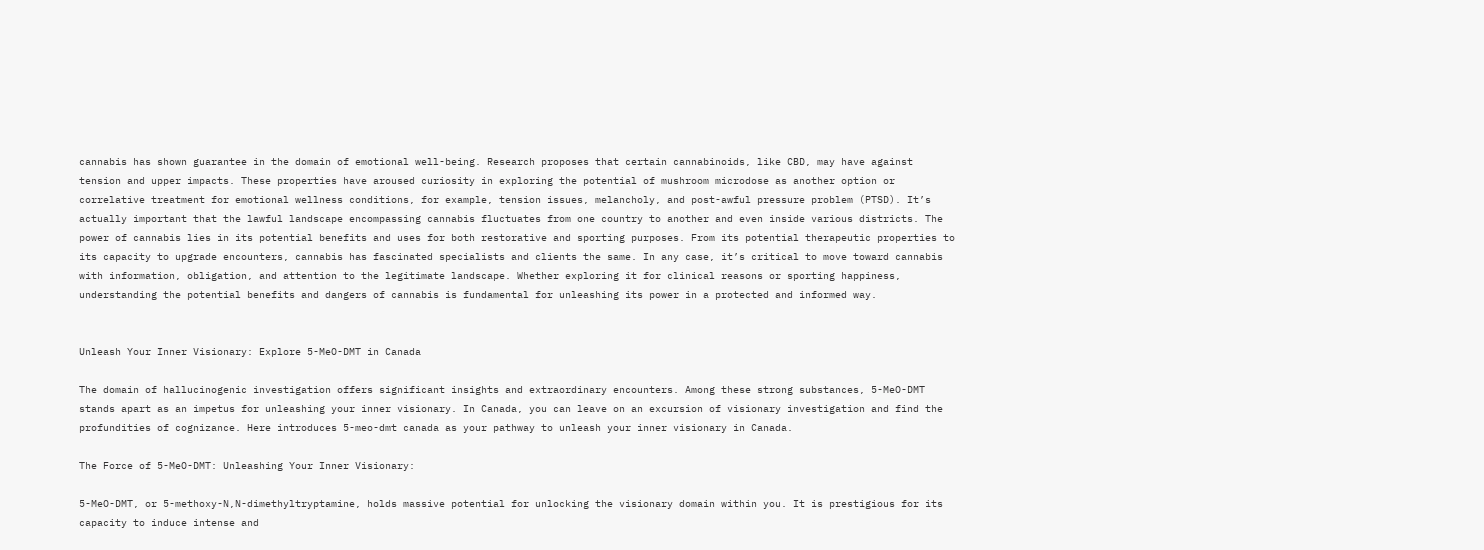cannabis has shown guarantee in the domain of emotional well-being. Research proposes that certain cannabinoids, like CBD, may have against tension and upper impacts. These properties have aroused curiosity in exploring the potential of mushroom microdose as another option or correlative treatment for emotional wellness conditions, for example, tension issues, melancholy, and post-awful pressure problem (PTSD). It’s actually important that the lawful landscape encompassing cannabis fluctuates from one country to another and even inside various districts. The power of cannabis lies in its potential benefits and uses for both restorative and sporting purposes. From its potential therapeutic properties to its capacity to upgrade encounters, cannabis has fascinated specialists and clients the same. In any case, it’s critical to move toward cannabis with information, obligation, and attention to the legitimate landscape. Whether exploring it for clinical reasons or sporting happiness, understanding the potential benefits and dangers of cannabis is fundamental for unleashing its power in a protected and informed way.


Unleash Your Inner Visionary: Explore 5-MeO-DMT in Canada

The domain of hallucinogenic investigation offers significant insights and extraordinary encounters. Among these strong substances, 5-MeO-DMT stands apart as an impetus for unleashing your inner visionary. In Canada, you can leave on an excursion of visionary investigation and find the profundities of cognizance. Here introduces 5-meo-dmt canada as your pathway to unleash your inner visionary in Canada.

The Force of 5-MeO-DMT: Unleashing Your Inner Visionary:

5-MeO-DMT, or 5-methoxy-N,N-dimethyltryptamine, holds massive potential for unlocking the visionary domain within you. It is prestigious for its capacity to induce intense and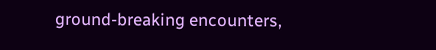ground-breaking encounters,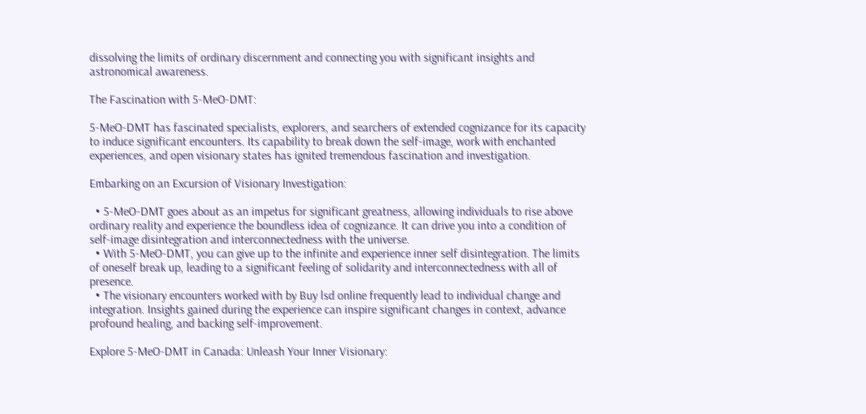dissolving the limits of ordinary discernment and connecting you with significant insights and astronomical awareness.

The Fascination with 5-MeO-DMT:

5-MeO-DMT has fascinated specialists, explorers, and searchers of extended cognizance for its capacity to induce significant encounters. Its capability to break down the self-image, work with enchanted experiences, and open visionary states has ignited tremendous fascination and investigation.

Embarking on an Excursion of Visionary Investigation:

  • 5-MeO-DMT goes about as an impetus for significant greatness, allowing individuals to rise above ordinary reality and experience the boundless idea of cognizance. It can drive you into a condition of self-image disintegration and interconnectedness with the universe.
  • With 5-MeO-DMT, you can give up to the infinite and experience inner self disintegration. The limits of oneself break up, leading to a significant feeling of solidarity and interconnectedness with all of presence.
  • The visionary encounters worked with by Buy lsd online frequently lead to individual change and integration. Insights gained during the experience can inspire significant changes in context, advance profound healing, and backing self-improvement.

Explore 5-MeO-DMT in Canada: Unleash Your Inner Visionary: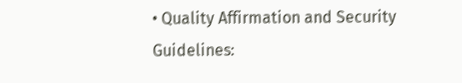• Quality Affirmation and Security Guidelines: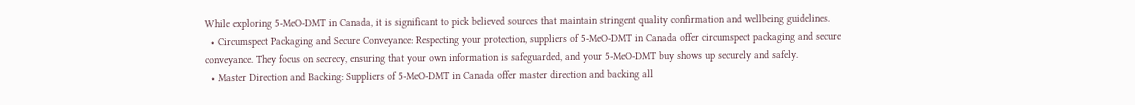While exploring 5-MeO-DMT in Canada, it is significant to pick believed sources that maintain stringent quality confirmation and wellbeing guidelines.
  • Circumspect Packaging and Secure Conveyance: Respecting your protection, suppliers of 5-MeO-DMT in Canada offer circumspect packaging and secure conveyance. They focus on secrecy, ensuring that your own information is safeguarded, and your 5-MeO-DMT buy shows up securely and safely.
  • Master Direction and Backing: Suppliers of 5-MeO-DMT in Canada offer master direction and backing all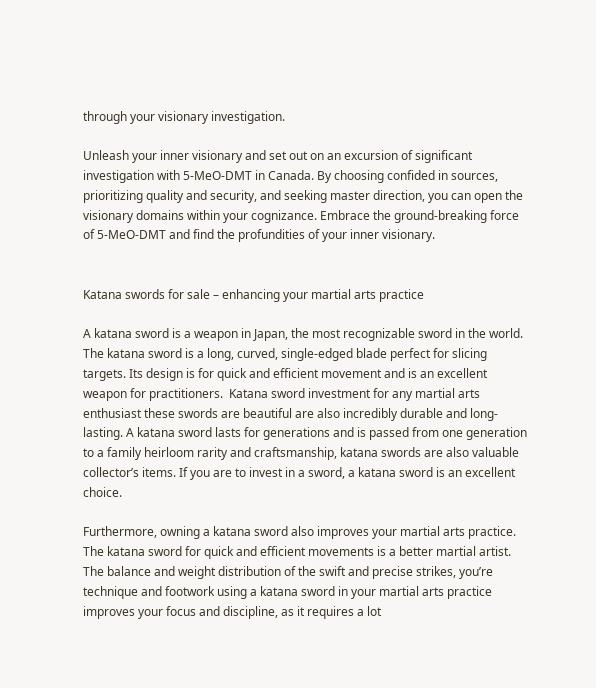through your visionary investigation.

Unleash your inner visionary and set out on an excursion of significant investigation with 5-MeO-DMT in Canada. By choosing confided in sources, prioritizing quality and security, and seeking master direction, you can open the visionary domains within your cognizance. Embrace the ground-breaking force of 5-MeO-DMT and find the profundities of your inner visionary.


Katana swords for sale – enhancing your martial arts practice

A katana sword is a weapon in Japan, the most recognizable sword in the world. The katana sword is a long, curved, single-edged blade perfect for slicing targets. Its design is for quick and efficient movement and is an excellent weapon for practitioners.  Katana sword investment for any martial arts enthusiast these swords are beautiful are also incredibly durable and long-lasting. A katana sword lasts for generations and is passed from one generation to a family heirloom rarity and craftsmanship, katana swords are also valuable collector’s items. If you are to invest in a sword, a katana sword is an excellent choice.

Furthermore, owning a katana sword also improves your martial arts practice. The katana sword for quick and efficient movements is a better martial artist. The balance and weight distribution of the swift and precise strikes, you’re technique and footwork using a katana sword in your martial arts practice improves your focus and discipline, as it requires a lot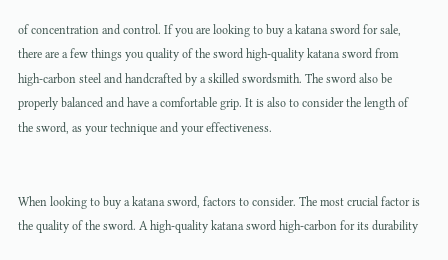of concentration and control. If you are looking to buy a katana sword for sale, there are a few things you quality of the sword high-quality katana sword from high-carbon steel and handcrafted by a skilled swordsmith. The sword also be properly balanced and have a comfortable grip. It is also to consider the length of the sword, as your technique and your effectiveness.


When looking to buy a katana sword, factors to consider. The most crucial factor is the quality of the sword. A high-quality katana sword high-carbon for its durability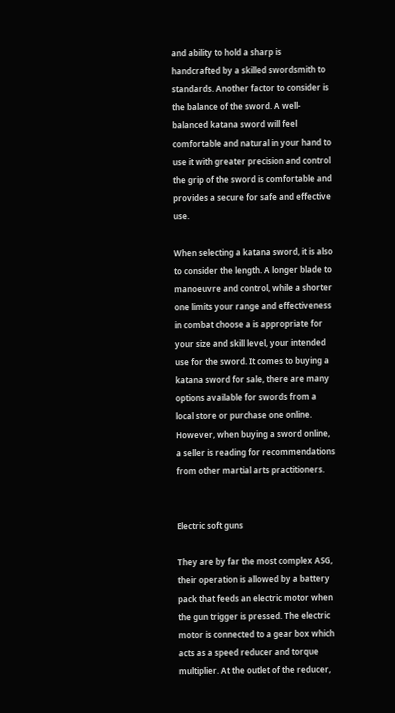and ability to hold a sharp is handcrafted by a skilled swordsmith to standards. Another factor to consider is the balance of the sword. A well-balanced katana sword will feel comfortable and natural in your hand to use it with greater precision and control the grip of the sword is comfortable and provides a secure for safe and effective use.

When selecting a katana sword, it is also to consider the length. A longer blade to manoeuvre and control, while a shorter one limits your range and effectiveness in combat choose a is appropriate for your size and skill level, your intended use for the sword. It comes to buying a katana sword for sale, there are many options available for swords from a local store or purchase one online. However, when buying a sword online, a seller is reading for recommendations from other martial arts practitioners.


Electric soft guns

They are by far the most complex ASG, their operation is allowed by a battery pack that feeds an electric motor when the gun trigger is pressed. The electric motor is connected to a gear box which acts as a speed reducer and torque multiplier. At the outlet of the reducer,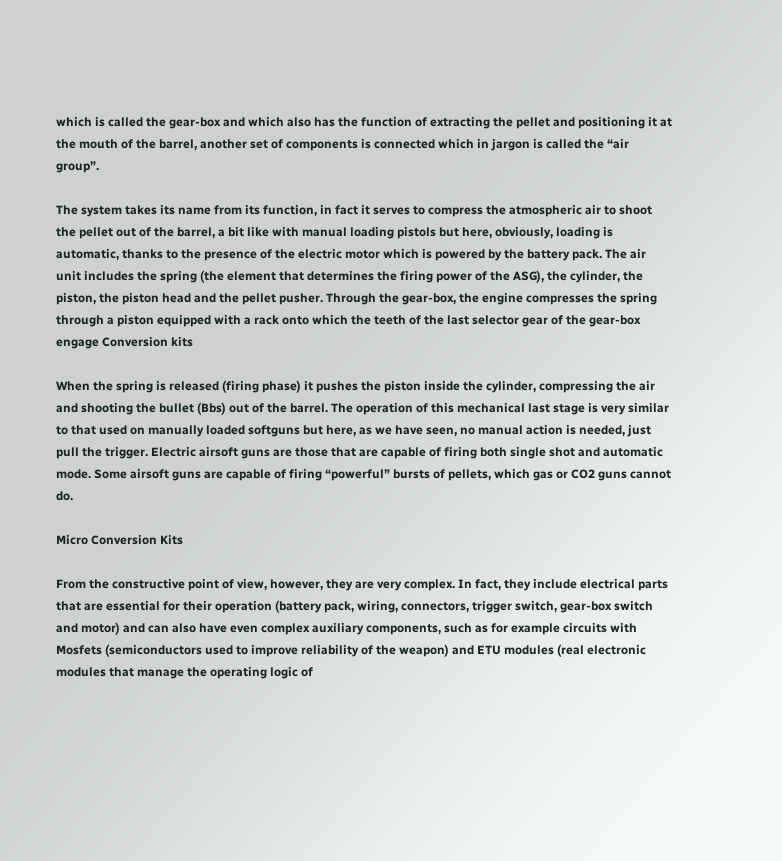which is called the gear-box and which also has the function of extracting the pellet and positioning it at the mouth of the barrel, another set of components is connected which in jargon is called the “air group”.

The system takes its name from its function, in fact it serves to compress the atmospheric air to shoot the pellet out of the barrel, a bit like with manual loading pistols but here, obviously, loading is automatic, thanks to the presence of the electric motor which is powered by the battery pack. The air unit includes the spring (the element that determines the firing power of the ASG), the cylinder, the piston, the piston head and the pellet pusher. Through the gear-box, the engine compresses the spring through a piston equipped with a rack onto which the teeth of the last selector gear of the gear-box engage Conversion kits

When the spring is released (firing phase) it pushes the piston inside the cylinder, compressing the air and shooting the bullet (Bbs) out of the barrel. The operation of this mechanical last stage is very similar to that used on manually loaded softguns but here, as we have seen, no manual action is needed, just pull the trigger. Electric airsoft guns are those that are capable of firing both single shot and automatic mode. Some airsoft guns are capable of firing “powerful” bursts of pellets, which gas or CO2 guns cannot do.

Micro Conversion Kits

From the constructive point of view, however, they are very complex. In fact, they include electrical parts that are essential for their operation (battery pack, wiring, connectors, trigger switch, gear-box switch and motor) and can also have even complex auxiliary components, such as for example circuits with Mosfets (semiconductors used to improve reliability of the weapon) and ETU modules (real electronic modules that manage the operating logic of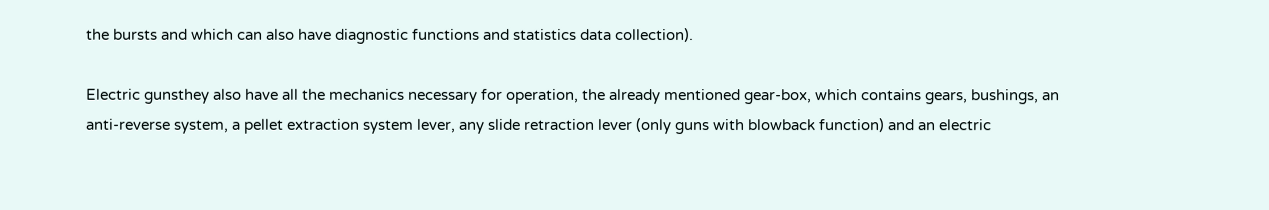the bursts and which can also have diagnostic functions and statistics data collection).

Electric gunsthey also have all the mechanics necessary for operation, the already mentioned gear-box, which contains gears, bushings, an anti-reverse system, a pellet extraction system lever, any slide retraction lever (only guns with blowback function) and an electric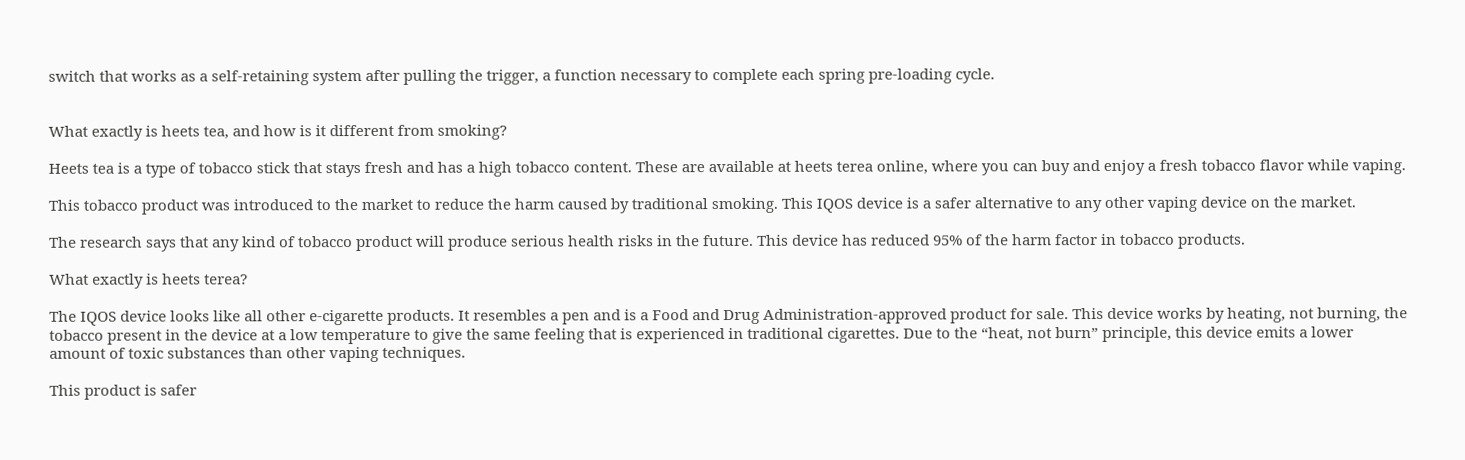switch that works as a self-retaining system after pulling the trigger, a function necessary to complete each spring pre-loading cycle.


What exactly is heets tea, and how is it different from smoking?

Heets tea is a type of tobacco stick that stays fresh and has a high tobacco content. These are available at heets terea online, where you can buy and enjoy a fresh tobacco flavor while vaping.

This tobacco product was introduced to the market to reduce the harm caused by traditional smoking. This IQOS device is a safer alternative to any other vaping device on the market.

The research says that any kind of tobacco product will produce serious health risks in the future. This device has reduced 95% of the harm factor in tobacco products.

What exactly is heets terea?

The IQOS device looks like all other e-cigarette products. It resembles a pen and is a Food and Drug Administration-approved product for sale. This device works by heating, not burning, the tobacco present in the device at a low temperature to give the same feeling that is experienced in traditional cigarettes. Due to the “heat, not burn” principle, this device emits a lower amount of toxic substances than other vaping techniques.

This product is safer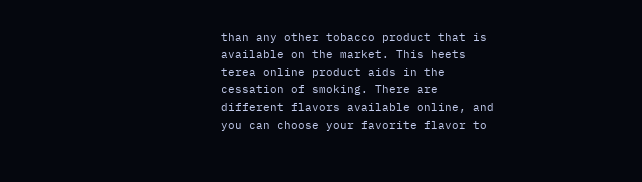than any other tobacco product that is available on the market. This heets terea online product aids in the cessation of smoking. There are different flavors available online, and you can choose your favorite flavor to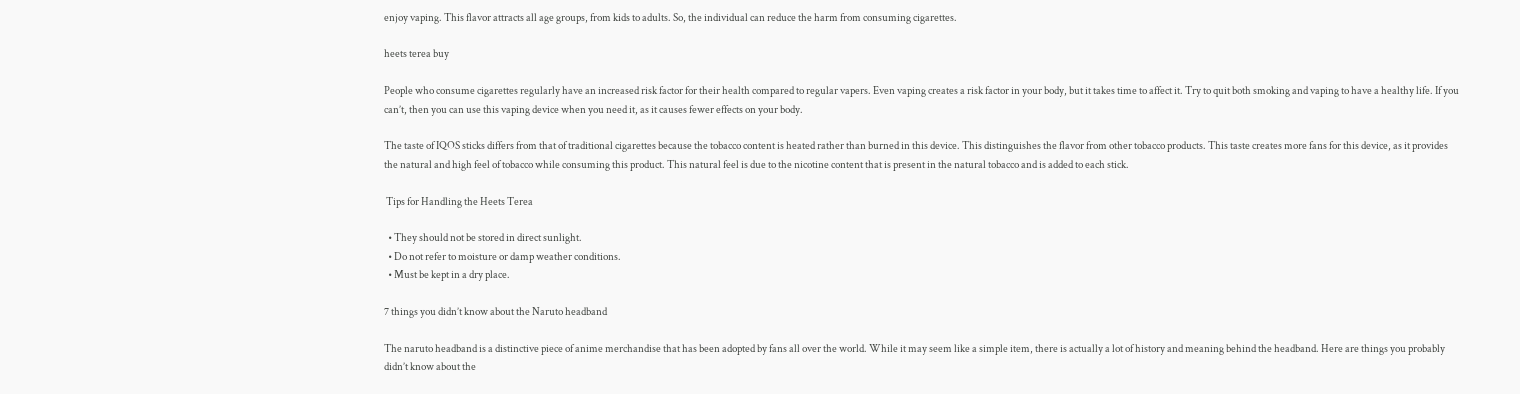enjoy vaping. This flavor attracts all age groups, from kids to adults. So, the individual can reduce the harm from consuming cigarettes.

heets terea buy

People who consume cigarettes regularly have an increased risk factor for their health compared to regular vapers. Even vaping creates a risk factor in your body, but it takes time to affect it. Try to quit both smoking and vaping to have a healthy life. If you can’t, then you can use this vaping device when you need it, as it causes fewer effects on your body.

The taste of IQOS sticks differs from that of traditional cigarettes because the tobacco content is heated rather than burned in this device. This distinguishes the flavor from other tobacco products. This taste creates more fans for this device, as it provides the natural and high feel of tobacco while consuming this product. This natural feel is due to the nicotine content that is present in the natural tobacco and is added to each stick.

 Tips for Handling the Heets Terea

  • They should not be stored in direct sunlight.
  • Do not refer to moisture or damp weather conditions.
  • Must be kept in a dry place.

7 things you didn’t know about the Naruto headband

The naruto headband is a distinctive piece of anime merchandise that has been adopted by fans all over the world. While it may seem like a simple item, there is actually a lot of history and meaning behind the headband. Here are things you probably didn’t know about the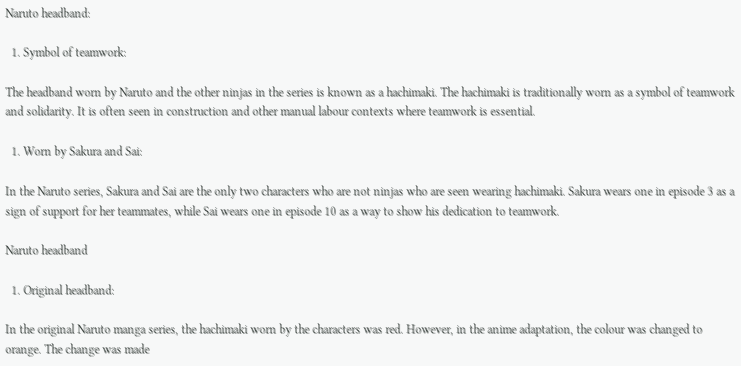Naruto headband:

  1. Symbol of teamwork:

The headband worn by Naruto and the other ninjas in the series is known as a hachimaki. The hachimaki is traditionally worn as a symbol of teamwork and solidarity. It is often seen in construction and other manual labour contexts where teamwork is essential.

  1. Worn by Sakura and Sai:

In the Naruto series, Sakura and Sai are the only two characters who are not ninjas who are seen wearing hachimaki. Sakura wears one in episode 3 as a sign of support for her teammates, while Sai wears one in episode 10 as a way to show his dedication to teamwork.

Naruto headband

  1. Original headband:

In the original Naruto manga series, the hachimaki worn by the characters was red. However, in the anime adaptation, the colour was changed to orange. The change was made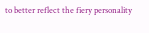to better reflect the fiery personality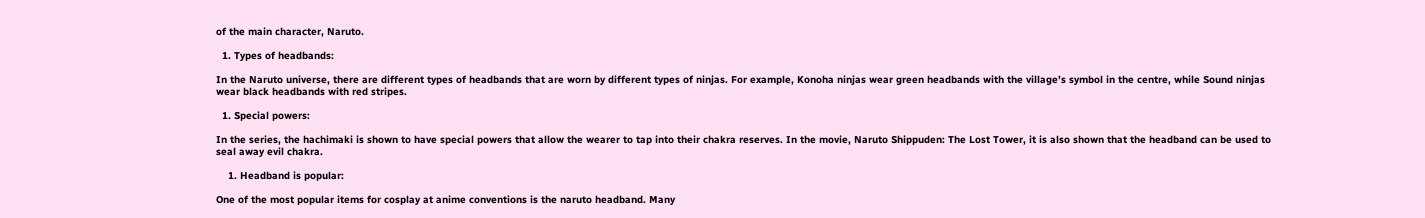of the main character, Naruto.

  1. Types of headbands:

In the Naruto universe, there are different types of headbands that are worn by different types of ninjas. For example, Konoha ninjas wear green headbands with the village’s symbol in the centre, while Sound ninjas wear black headbands with red stripes.

  1. Special powers:

In the series, the hachimaki is shown to have special powers that allow the wearer to tap into their chakra reserves. In the movie, Naruto Shippuden: The Lost Tower, it is also shown that the headband can be used to seal away evil chakra.

    1. Headband is popular:

One of the most popular items for cosplay at anime conventions is the naruto headband. Many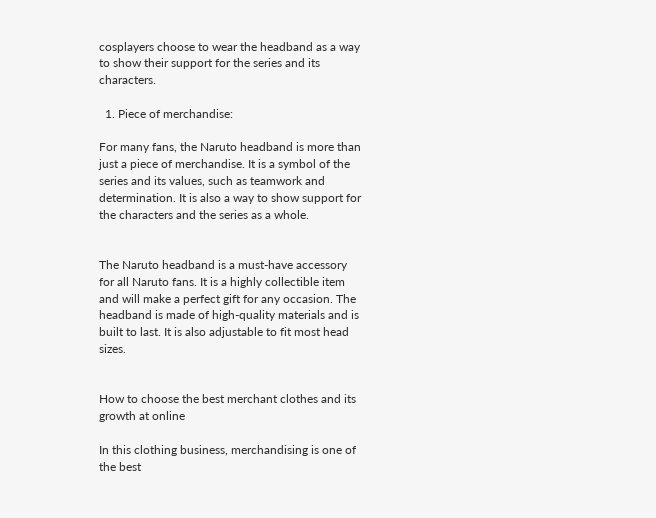cosplayers choose to wear the headband as a way to show their support for the series and its characters.

  1. Piece of merchandise:

For many fans, the Naruto headband is more than just a piece of merchandise. It is a symbol of the series and its values, such as teamwork and determination. It is also a way to show support for the characters and the series as a whole.


The Naruto headband is a must-have accessory for all Naruto fans. It is a highly collectible item and will make a perfect gift for any occasion. The headband is made of high-quality materials and is built to last. It is also adjustable to fit most head sizes.


How to choose the best merchant clothes and its growth at online

In this clothing business, merchandising is one of the best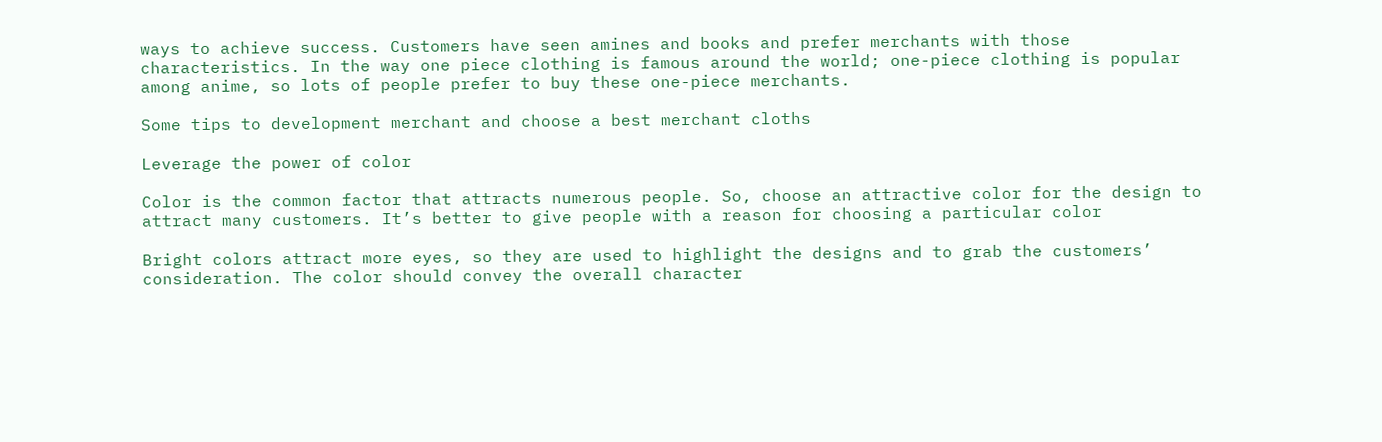ways to achieve success. Customers have seen amines and books and prefer merchants with those characteristics. In the way one piece clothing is famous around the world; one-piece clothing is popular among anime, so lots of people prefer to buy these one-piece merchants.

Some tips to development merchant and choose a best merchant cloths

Leverage the power of color

Color is the common factor that attracts numerous people. So, choose an attractive color for the design to attract many customers. It’s better to give people with a reason for choosing a particular color

Bright colors attract more eyes, so they are used to highlight the designs and to grab the customers’ consideration. The color should convey the overall character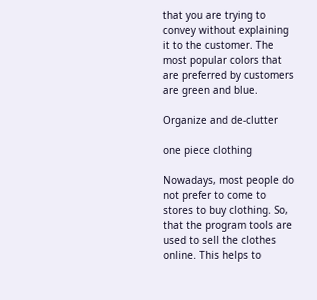that you are trying to convey without explaining it to the customer. The most popular colors that are preferred by customers are green and blue.

Organize and de-clutter

one piece clothing

Nowadays, most people do not prefer to come to stores to buy clothing. So, that the program tools are used to sell the clothes online. This helps to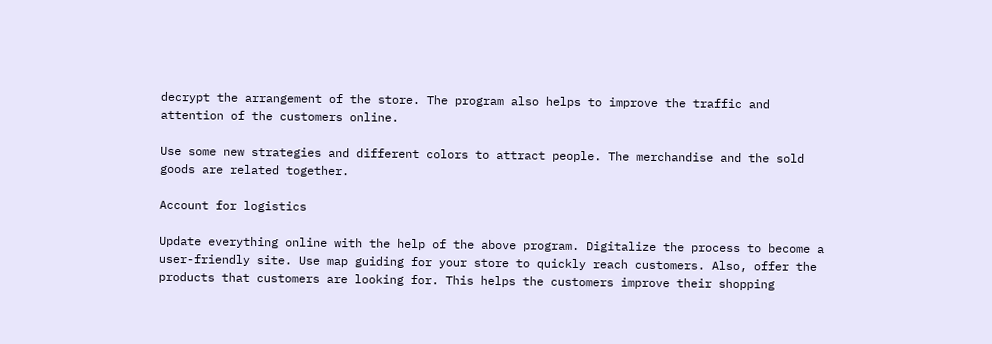decrypt the arrangement of the store. The program also helps to improve the traffic and attention of the customers online.

Use some new strategies and different colors to attract people. The merchandise and the sold goods are related together.

Account for logistics

Update everything online with the help of the above program. Digitalize the process to become a user-friendly site. Use map guiding for your store to quickly reach customers. Also, offer the products that customers are looking for. This helps the customers improve their shopping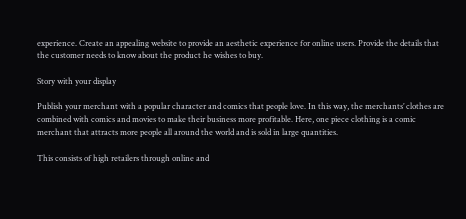experience. Create an appealing website to provide an aesthetic experience for online users. Provide the details that the customer needs to know about the product he wishes to buy.

Story with your display

Publish your merchant with a popular character and comics that people love. In this way, the merchants’ clothes are combined with comics and movies to make their business more profitable. Here, one piece clothing is a comic merchant that attracts more people all around the world and is sold in large quantities.

This consists of high retailers through online and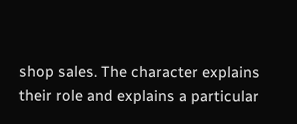shop sales. The character explains their role and explains a particular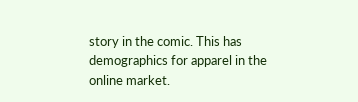story in the comic. This has demographics for apparel in the online market.